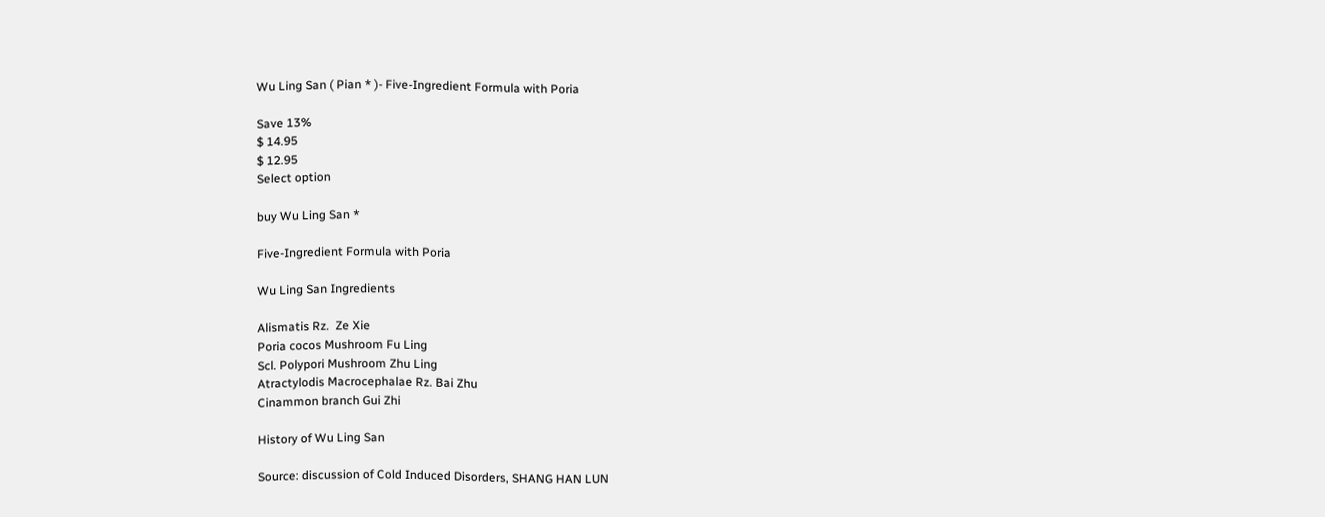Wu Ling San ( Pian * )- Five-Ingredient Formula with Poria

Save 13%
$ 14.95
$ 12.95
Select option

buy Wu Ling San *

Five-Ingredient Formula with Poria

Wu Ling San Ingredients

Alismatis Rz.  Ze Xie
Poria cocos Mushroom Fu Ling
Scl. Polypori Mushroom Zhu Ling
Atractylodis Macrocephalae Rz. Bai Zhu
Cinammon branch Gui Zhi

History of Wu Ling San

Source: discussion of Cold Induced Disorders, SHANG HAN LUN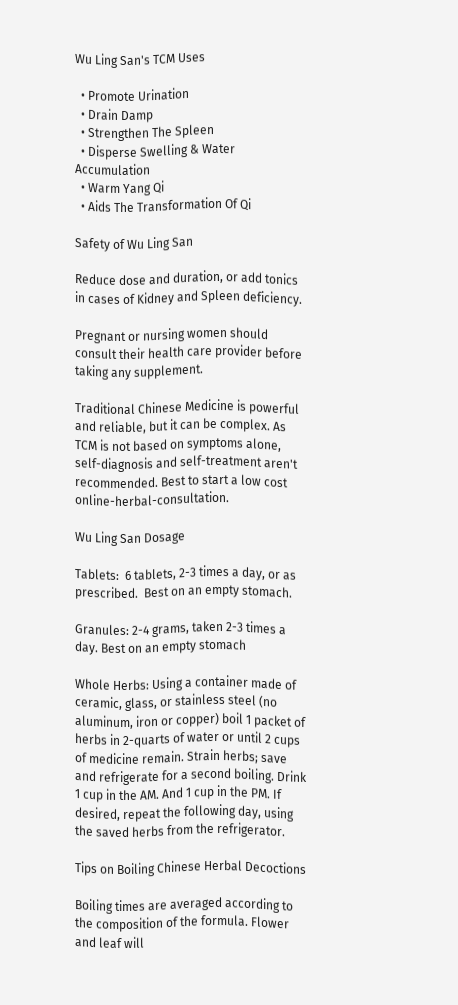Wu Ling San's TCM Uses

  • Promote Urination
  • Drain Damp
  • Strengthen The Spleen
  • Disperse Swelling & Water Accumulation
  • Warm Yang Qi
  • Aids The Transformation Of Qi

Safety of Wu Ling San

Reduce dose and duration, or add tonics in cases of Kidney and Spleen deficiency.

Pregnant or nursing women should consult their health care provider before taking any supplement.

Traditional Chinese Medicine is powerful and reliable, but it can be complex. As TCM is not based on symptoms alone, self-diagnosis and self-treatment aren't recommended. Best to start a low cost online-herbal-consultation.

Wu Ling San Dosage

Tablets:  6 tablets, 2-3 times a day, or as prescribed.  Best on an empty stomach.

Granules: 2-4 grams, taken 2-3 times a day. Best on an empty stomach

Whole Herbs: Using a container made of ceramic, glass, or stainless steel (no aluminum, iron or copper) boil 1 packet of herbs in 2-quarts of water or until 2 cups of medicine remain. Strain herbs; save and refrigerate for a second boiling. Drink 1 cup in the AM. And 1 cup in the PM. If desired, repeat the following day, using the saved herbs from the refrigerator.

Tips on Boiling Chinese Herbal Decoctions

Boiling times are averaged according to the composition of the formula. Flower and leaf will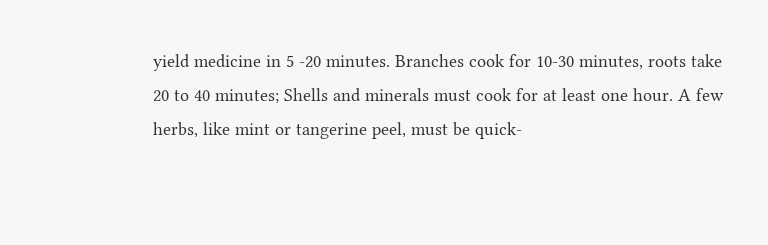yield medicine in 5 -20 minutes. Branches cook for 10-30 minutes, roots take 20 to 40 minutes; Shells and minerals must cook for at least one hour. A few herbs, like mint or tangerine peel, must be quick-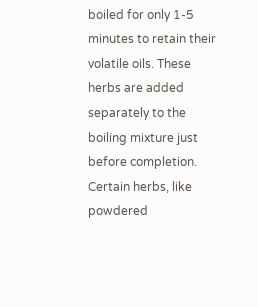boiled for only 1-5 minutes to retain their volatile oils. These herbs are added separately to the boiling mixture just before completion.  Certain herbs, like powdered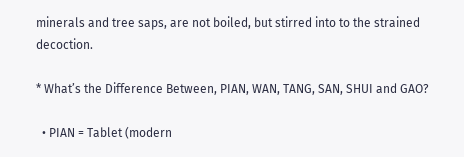minerals and tree saps, are not boiled, but stirred into to the strained decoction.

* What’s the Difference Between, PIAN, WAN, TANG, SAN, SHUI and GAO?

  • PIAN = Tablet (modern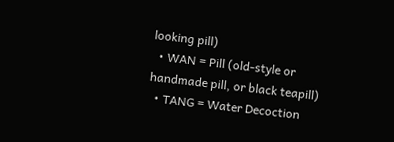looking pill)
  • WAN = Pill (old-style or handmade pill, or black teapill)
  • TANG = Water Decoction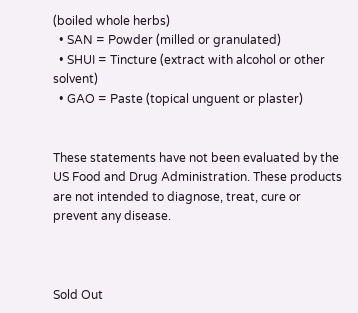(boiled whole herbs)
  • SAN = Powder (milled or granulated)
  • SHUI = Tincture (extract with alcohol or other solvent)
  • GAO = Paste (topical unguent or plaster)


These statements have not been evaluated by the US Food and Drug Administration. These products are not intended to diagnose, treat, cure or prevent any disease.



Sold Out